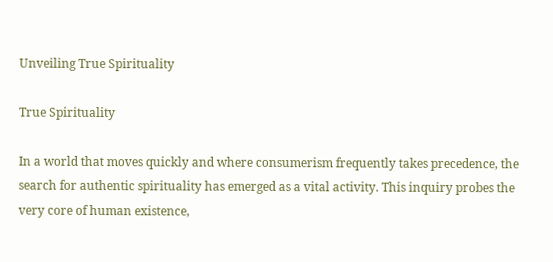Unveiling True Spirituality

True Spirituality

In a world that moves quickly and where consumerism frequently takes precedence, the search for authentic spirituality has emerged as a vital activity. This inquiry probes the very core of human existence,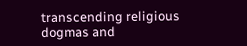transcending religious dogmas and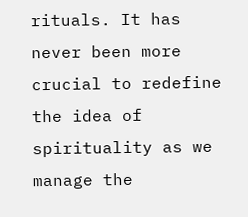rituals. It has never been more crucial to redefine the idea of spirituality as we manage the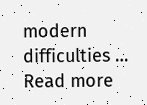modern difficulties … Read more